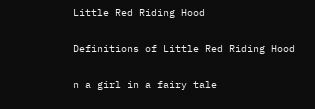Little Red Riding Hood

Definitions of Little Red Riding Hood

n a girl in a fairy tale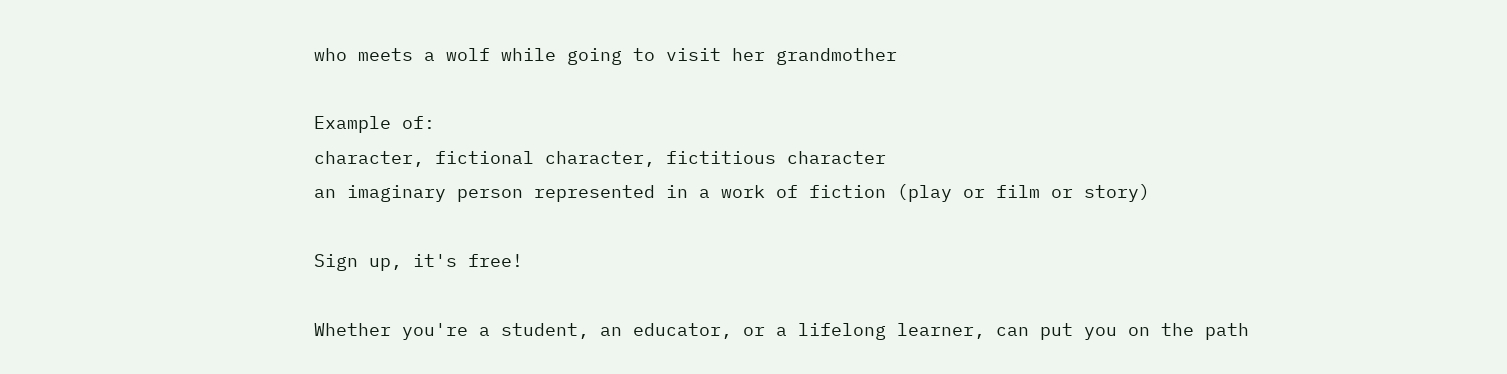who meets a wolf while going to visit her grandmother

Example of:
character, fictional character, fictitious character
an imaginary person represented in a work of fiction (play or film or story)

Sign up, it's free!

Whether you're a student, an educator, or a lifelong learner, can put you on the path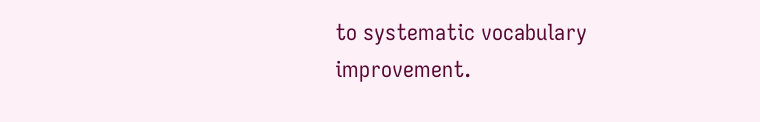to systematic vocabulary improvement.